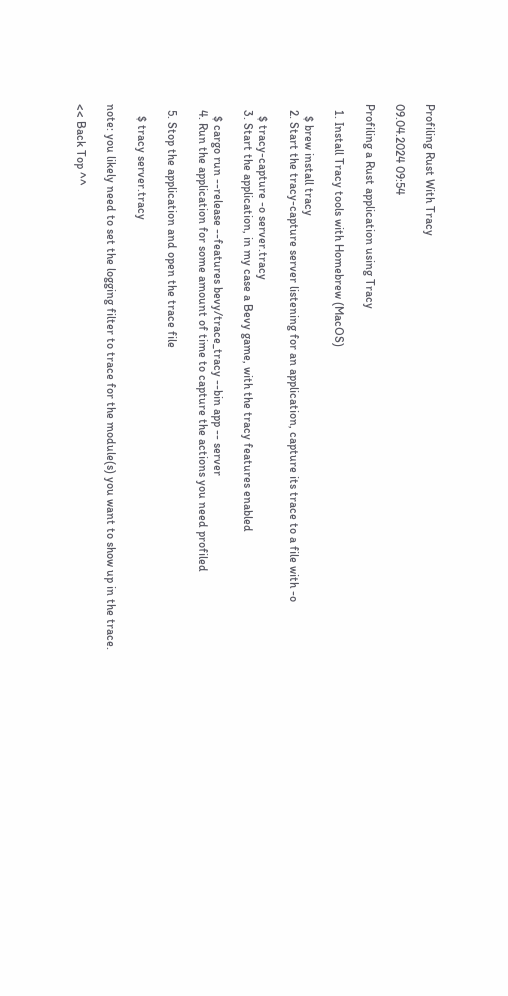Profiling Rust With Tracy

09.04.2024 09:54

Profiling a Rust application using Tracy

  1. Install Tracy tools with Homebrew (MacOS)

    $ brew install tracy
  2. Start the tracy-capture server listening for an application, capture its trace to a file with -o

    $ tracy-capture -o server.tracy
  3. Start the application, in my case a Bevy game, with the tracy features enabled

    $ cargo run --release --features bevy/trace_tracy --bin app -- server
  4. Run the application for some amount of time to capture the actions you need profiled

  5. Stop the application and open the trace file

    $ tracy server.tracy

note: you likely need to set the logging filter to trace for the module(s) you want to show up in the trace.

<< Back Top ^^